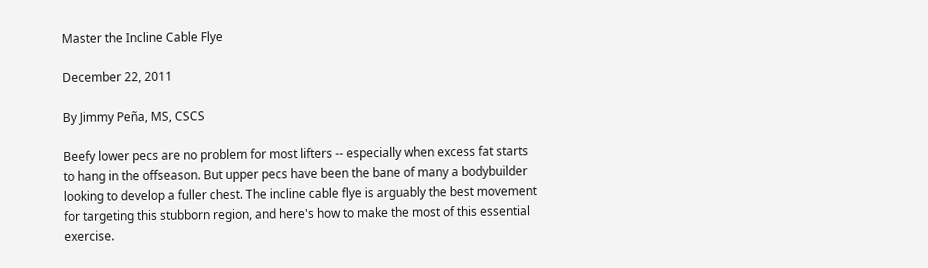Master the Incline Cable Flye

December 22, 2011

By Jimmy Peña, MS, CSCS

Beefy lower pecs are no problem for most lifters -- especially when excess fat starts to hang in the offseason. But upper pecs have been the bane of many a bodybuilder looking to develop a fuller chest. The incline cable flye is arguably the best movement for targeting this stubborn region, and here's how to make the most of this essential exercise.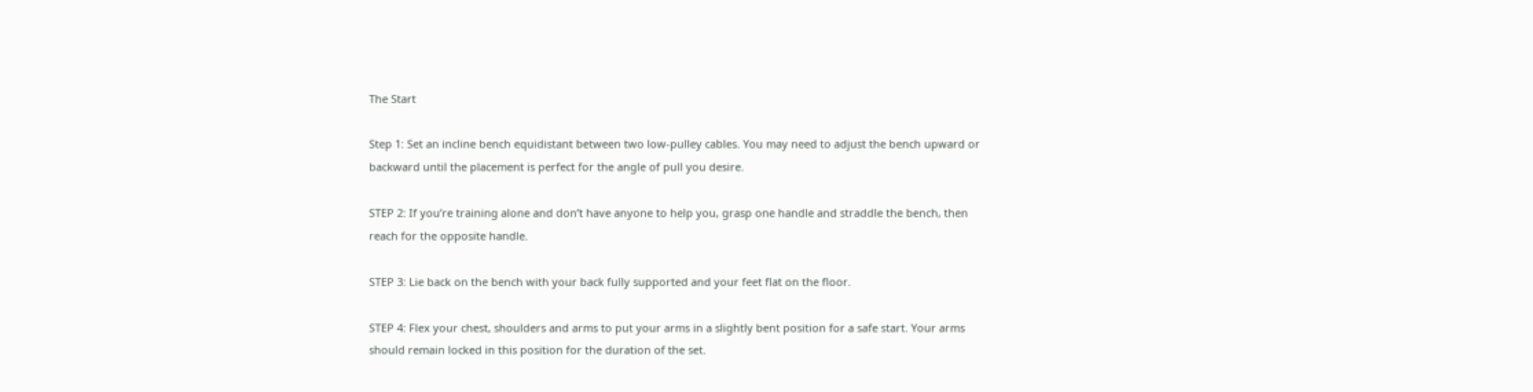The Start

Step 1: Set an incline bench equidistant between two low-pulley cables. You may need to adjust the bench upward or backward until the placement is perfect for the angle of pull you desire.

STEP 2: If you’re training alone and don’t have anyone to help you, grasp one handle and straddle the bench, then reach for the opposite handle.

STEP 3: Lie back on the bench with your back fully supported and your feet flat on the floor.

STEP 4: Flex your chest, shoulders and arms to put your arms in a slightly bent position for a safe start. Your arms should remain locked in this position for the duration of the set.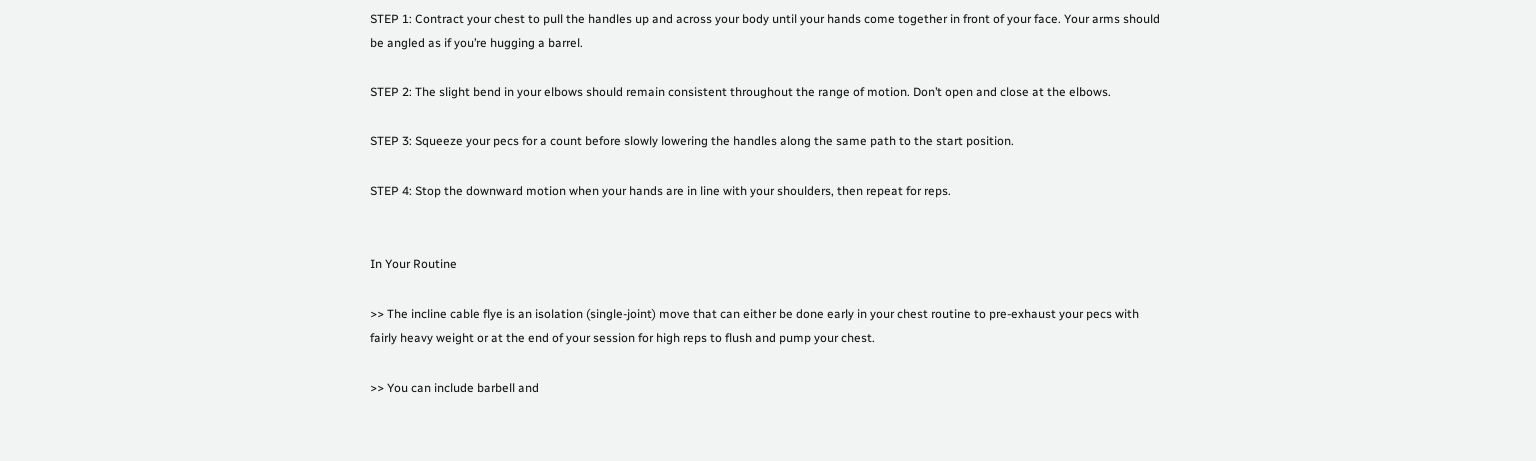STEP 1: Contract your chest to pull the handles up and across your body until your hands come together in front of your face. Your arms should be angled as if you’re hugging a barrel.

STEP 2: The slight bend in your elbows should remain consistent throughout the range of motion. Don’t open and close at the elbows.

STEP 3: Squeeze your pecs for a count before slowly lowering the handles along the same path to the start position.

STEP 4: Stop the downward motion when your hands are in line with your shoulders, then repeat for reps.


In Your Routine

>> The incline cable flye is an isolation (single-joint) move that can either be done early in your chest routine to pre-exhaust your pecs with fairly heavy weight or at the end of your session for high reps to flush and pump your chest.

>> You can include barbell and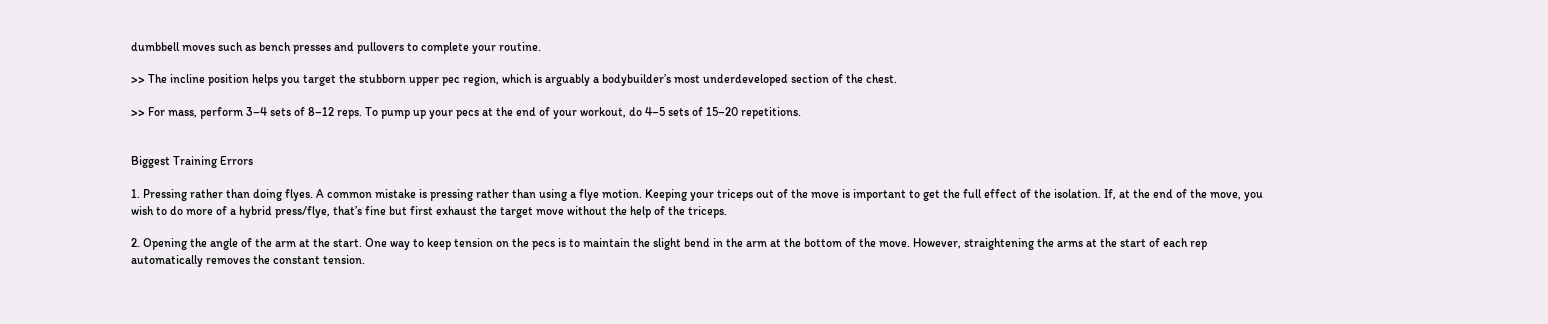dumbbell moves such as bench presses and pullovers to complete your routine.

>> The incline position helps you target the stubborn upper pec region, which is arguably a bodybuilder’s most underdeveloped section of the chest.

>> For mass, perform 3–4 sets of 8–12 reps. To pump up your pecs at the end of your workout, do 4–5 sets of 15–20 repetitions.


Biggest Training Errors

1. Pressing rather than doing flyes. A common mistake is pressing rather than using a flye motion. Keeping your triceps out of the move is important to get the full effect of the isolation. If, at the end of the move, you wish to do more of a hybrid press/flye, that’s fine but first exhaust the target move without the help of the triceps.

2. Opening the angle of the arm at the start. One way to keep tension on the pecs is to maintain the slight bend in the arm at the bottom of the move. However, straightening the arms at the start of each rep automatically removes the constant tension.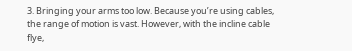3. Bringing your arms too low. Because you’re using cables, the range of motion is vast. However, with the incline cable flye,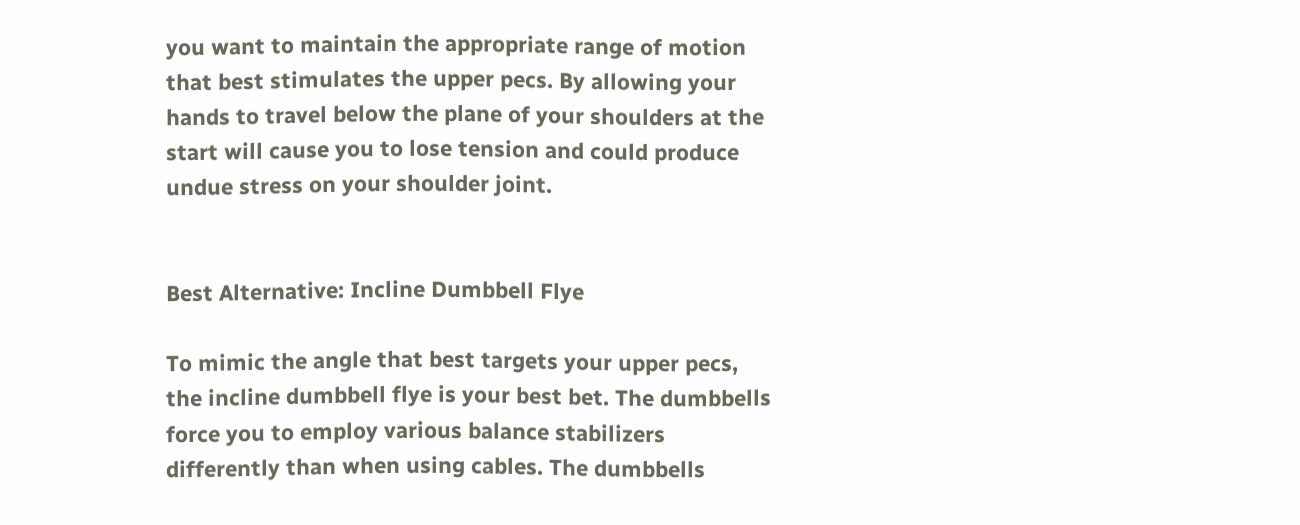you want to maintain the appropriate range of motion that best stimulates the upper pecs. By allowing your hands to travel below the plane of your shoulders at the start will cause you to lose tension and could produce undue stress on your shoulder joint.


Best Alternative: Incline Dumbbell Flye

To mimic the angle that best targets your upper pecs, the incline dumbbell flye is your best bet. The dumbbells force you to employ various balance stabilizers differently than when using cables. The dumbbells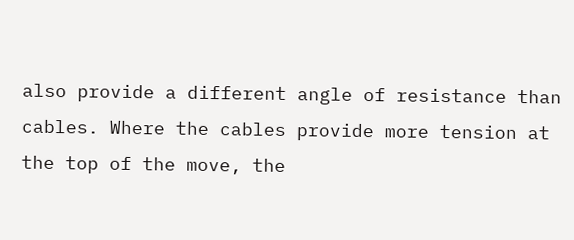also provide a different angle of resistance than cables. Where the cables provide more tension at the top of the move, the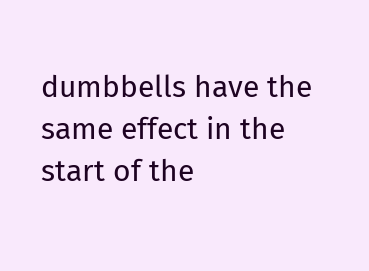dumbbells have the same effect in the start of the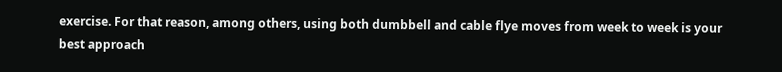exercise. For that reason, among others, using both dumbbell and cable flye moves from week to week is your best approach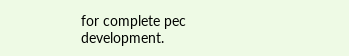for complete pec development.